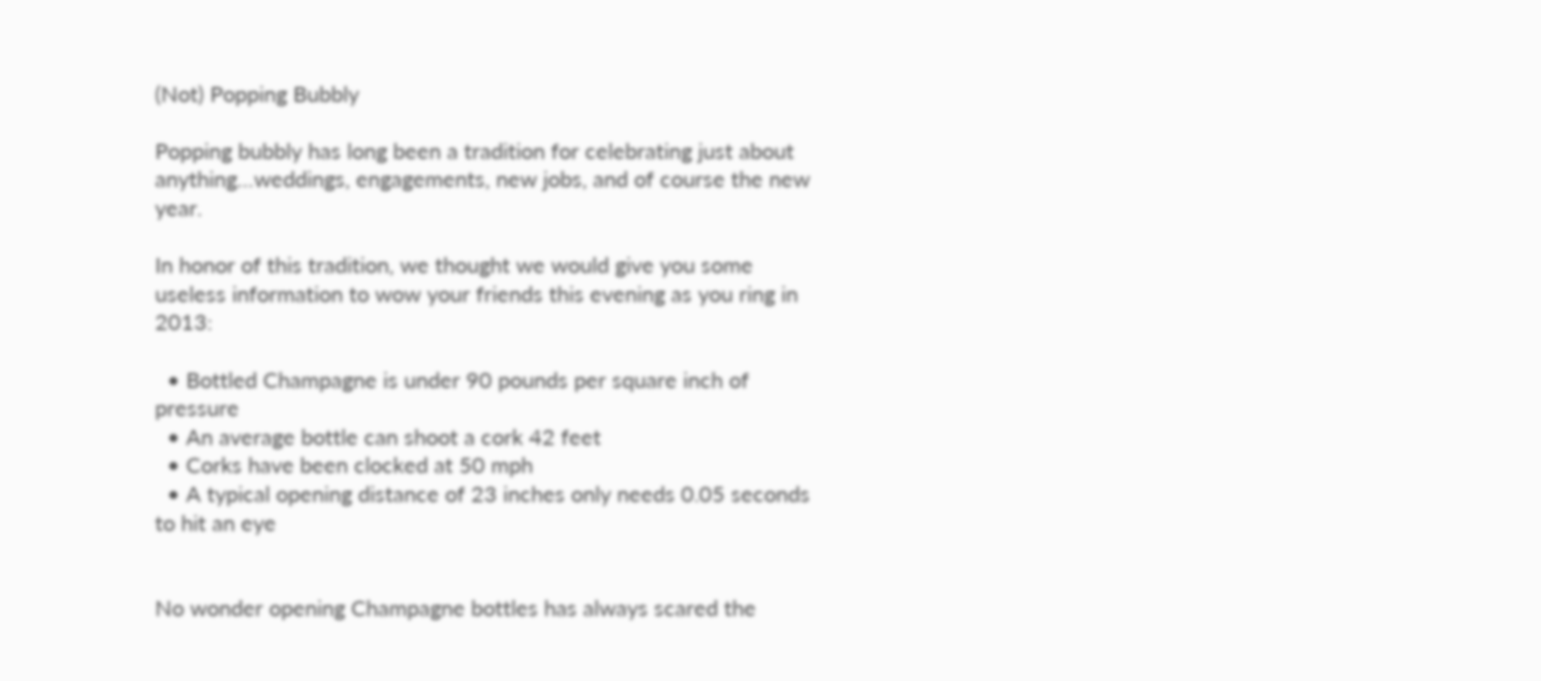(Not) Popping Bubbly

Popping bubbly has long been a tradition for celebrating just about anything…weddings, engagements, new jobs, and of course the new year.

In honor of this tradition, we thought we would give you some useless information to wow your friends this evening as you ring in 2013:

  • Bottled Champagne is under 90 pounds per square inch of pressure
  • An average bottle can shoot a cork 42 feet
  • Corks have been clocked at 50 mph
  • A typical opening distance of 23 inches only needs 0.05 seconds to hit an eye


No wonder opening Champagne bottles has always scared the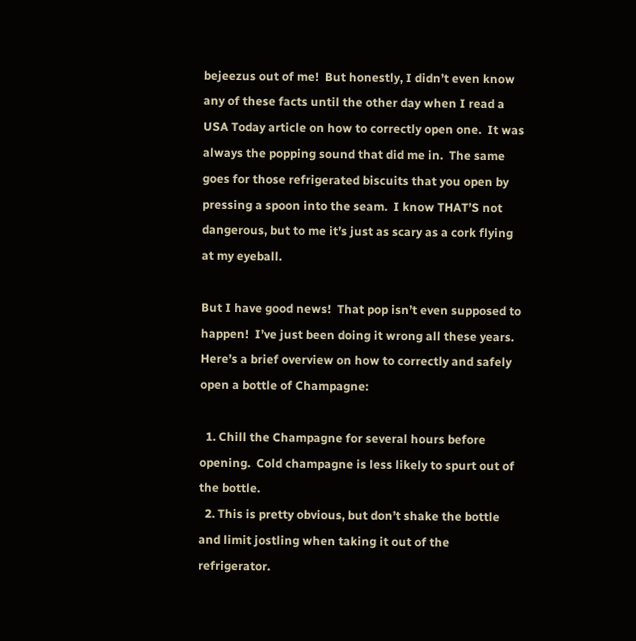bejeezus out of me!  But honestly, I didn’t even know any of these facts until the other day when I read a USA Today article on how to correctly open one.  It was always the popping sound that did me in.  The same goes for those refrigerated biscuits that you open by pressing a spoon into the seam.  I know THAT’S not dangerous, but to me it’s just as scary as a cork flying at my eyeball.

But I have good news!  That pop isn’t even supposed to happen!  I’ve just been doing it wrong all these years.  Here’s a brief overview on how to correctly and safely open a bottle of Champagne:

  1. Chill the Champagne for several hours before opening.  Cold champagne is less likely to spurt out of the bottle.
  2. This is pretty obvious, but don’t shake the bottle and limit jostling when taking it out of the refrigerator.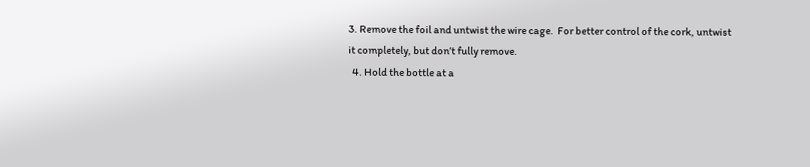3. Remove the foil and untwist the wire cage.  For better control of the cork, untwist it completely, but don’t fully remove.
  4. Hold the bottle at a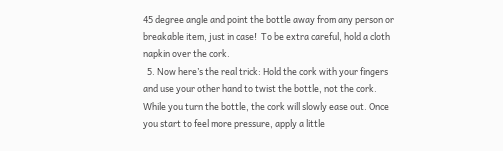45 degree angle and point the bottle away from any person or breakable item, just in case!  To be extra careful, hold a cloth napkin over the cork.
  5. Now here’s the real trick: Hold the cork with your fingers and use your other hand to twist the bottle, not the cork.  While you turn the bottle, the cork will slowly ease out. Once you start to feel more pressure, apply a little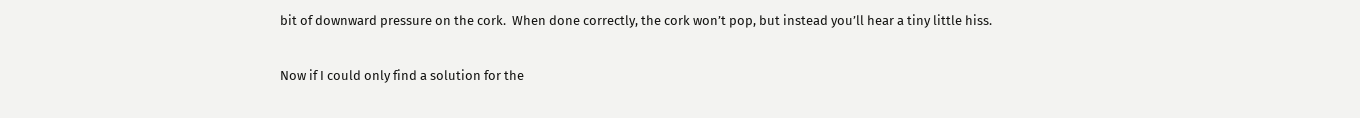bit of downward pressure on the cork.  When done correctly, the cork won’t pop, but instead you’ll hear a tiny little hiss.

Now if I could only find a solution for the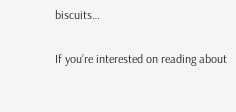biscuits…

If you’re interested on reading about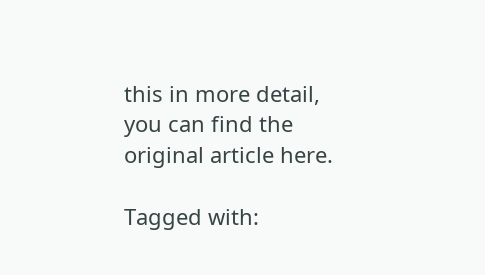this in more detail, you can find the original article here.

Tagged with: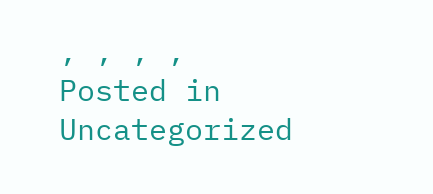, , , ,
Posted in Uncategorized